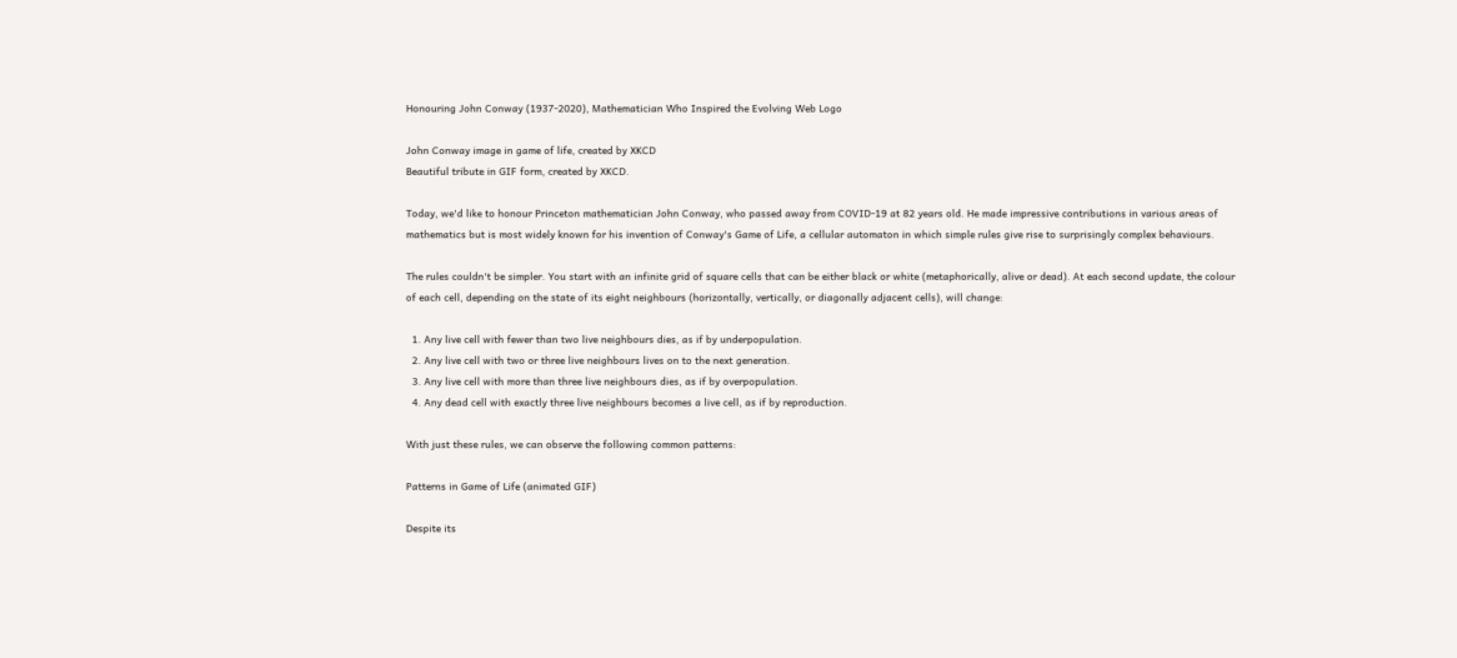Honouring John Conway (1937-2020), Mathematician Who Inspired the Evolving Web Logo

John Conway image in game of life, created by XKCD
Beautiful tribute in GIF form, created by XKCD.

Today, we'd like to honour Princeton mathematician John Conway, who passed away from COVID-19 at 82 years old. He made impressive contributions in various areas of mathematics but is most widely known for his invention of Conway's Game of Life, a cellular automaton in which simple rules give rise to surprisingly complex behaviours.

The rules couldn't be simpler. You start with an infinite grid of square cells that can be either black or white (metaphorically, alive or dead). At each second update, the colour of each cell, depending on the state of its eight neighbours (horizontally, vertically, or diagonally adjacent cells), will change:

  1. Any live cell with fewer than two live neighbours dies, as if by underpopulation.
  2. Any live cell with two or three live neighbours lives on to the next generation.
  3. Any live cell with more than three live neighbours dies, as if by overpopulation.
  4. Any dead cell with exactly three live neighbours becomes a live cell, as if by reproduction.

With just these rules, we can observe the following common patterns:

Patterns in Game of Life (animated GIF)

Despite its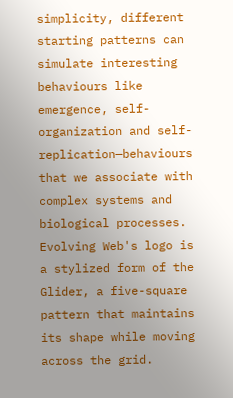simplicity, different starting patterns can simulate interesting behaviours like emergence, self-organization and self-replication—behaviours that we associate with complex systems and biological processes. Evolving Web's logo is a stylized form of the Glider, a five-square pattern that maintains its shape while moving across the grid.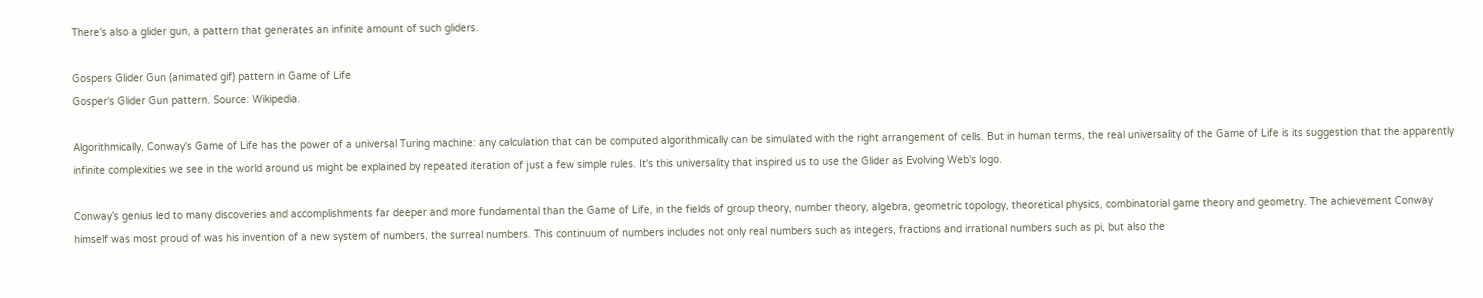There's also a glider gun, a pattern that generates an infinite amount of such gliders.

Gospers Glider Gun (animated gif) pattern in Game of Life
Gosper's Glider Gun pattern. Source: Wikipedia.

Algorithmically, Conway's Game of Life has the power of a universal Turing machine: any calculation that can be computed algorithmically can be simulated with the right arrangement of cells. But in human terms, the real universality of the Game of Life is its suggestion that the apparently infinite complexities we see in the world around us might be explained by repeated iteration of just a few simple rules. It's this universality that inspired us to use the Glider as Evolving Web's logo.

Conway’s genius led to many discoveries and accomplishments far deeper and more fundamental than the Game of Life, in the fields of group theory, number theory, algebra, geometric topology, theoretical physics, combinatorial game theory and geometry. The achievement Conway himself was most proud of was his invention of a new system of numbers, the surreal numbers. This continuum of numbers includes not only real numbers such as integers, fractions and irrational numbers such as pi, but also the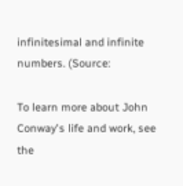infinitesimal and infinite numbers. (Source:

To learn more about John Conway's life and work, see the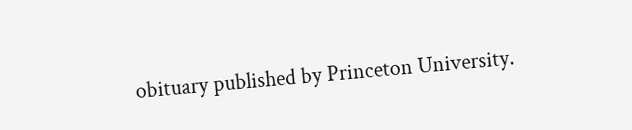obituary published by Princeton University.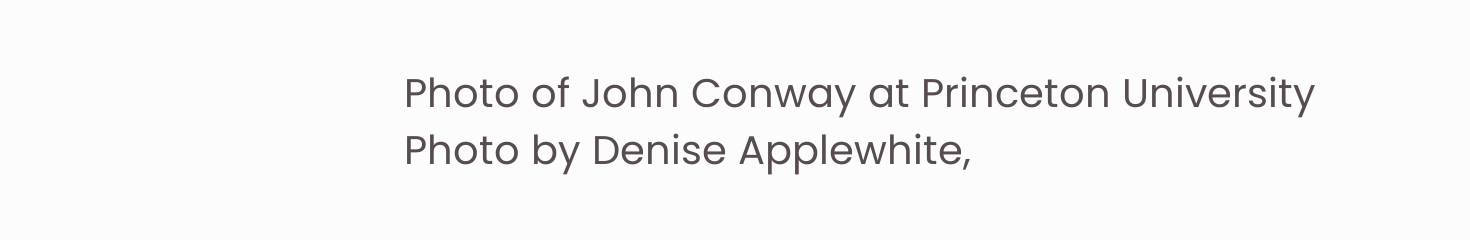Photo of John Conway at Princeton University
Photo by Denise Applewhite,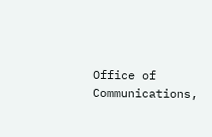Office of Communications,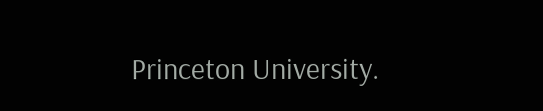Princeton University.